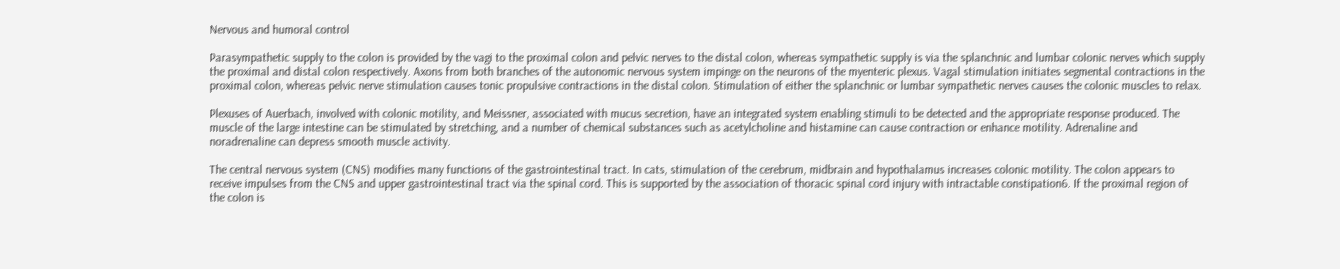Nervous and humoral control

Parasympathetic supply to the colon is provided by the vagi to the proximal colon and pelvic nerves to the distal colon, whereas sympathetic supply is via the splanchnic and lumbar colonic nerves which supply the proximal and distal colon respectively. Axons from both branches of the autonomic nervous system impinge on the neurons of the myenteric plexus. Vagal stimulation initiates segmental contractions in the proximal colon, whereas pelvic nerve stimulation causes tonic propulsive contractions in the distal colon. Stimulation of either the splanchnic or lumbar sympathetic nerves causes the colonic muscles to relax.

Plexuses of Auerbach, involved with colonic motility, and Meissner, associated with mucus secretion, have an integrated system enabling stimuli to be detected and the appropriate response produced. The muscle of the large intestine can be stimulated by stretching, and a number of chemical substances such as acetylcholine and histamine can cause contraction or enhance motility. Adrenaline and noradrenaline can depress smooth muscle activity.

The central nervous system (CNS) modifies many functions of the gastrointestinal tract. In cats, stimulation of the cerebrum, midbrain and hypothalamus increases colonic motility. The colon appears to receive impulses from the CNS and upper gastrointestinal tract via the spinal cord. This is supported by the association of thoracic spinal cord injury with intractable constipation6. If the proximal region of the colon is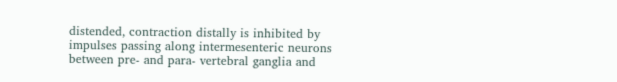distended, contraction distally is inhibited by impulses passing along intermesenteric neurons between pre- and para- vertebral ganglia and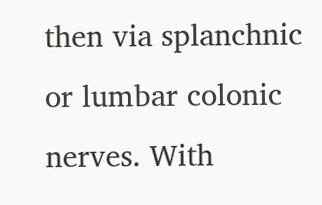then via splanchnic or lumbar colonic nerves. With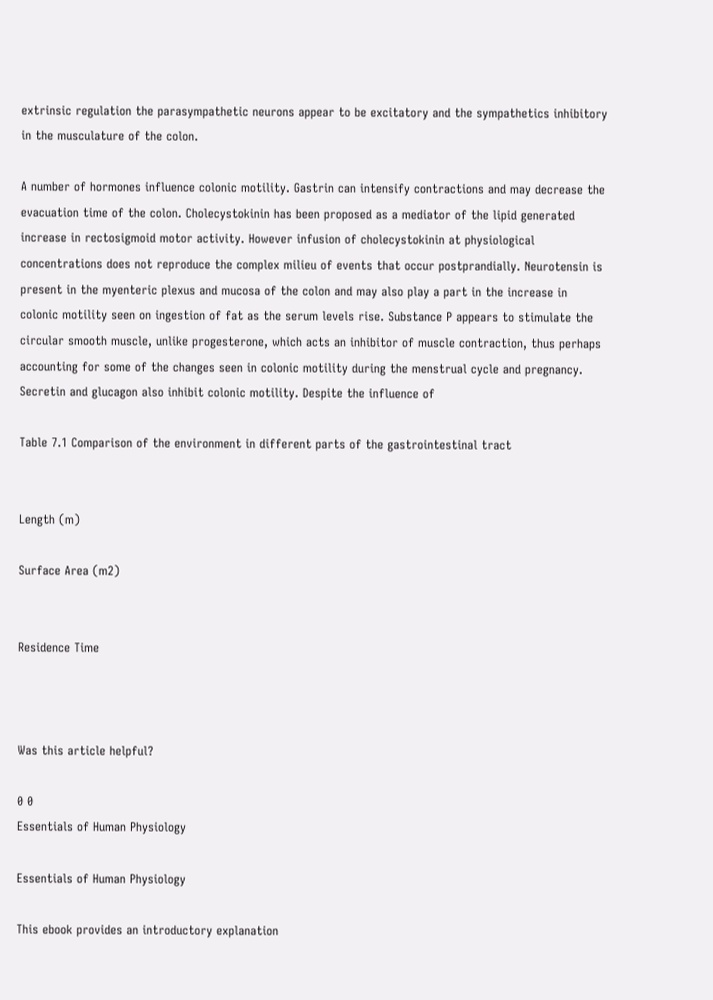extrinsic regulation the parasympathetic neurons appear to be excitatory and the sympathetics inhibitory in the musculature of the colon.

A number of hormones influence colonic motility. Gastrin can intensify contractions and may decrease the evacuation time of the colon. Cholecystokinin has been proposed as a mediator of the lipid generated increase in rectosigmoid motor activity. However infusion of cholecystokinin at physiological concentrations does not reproduce the complex milieu of events that occur postprandially. Neurotensin is present in the myenteric plexus and mucosa of the colon and may also play a part in the increase in colonic motility seen on ingestion of fat as the serum levels rise. Substance P appears to stimulate the circular smooth muscle, unlike progesterone, which acts an inhibitor of muscle contraction, thus perhaps accounting for some of the changes seen in colonic motility during the menstrual cycle and pregnancy. Secretin and glucagon also inhibit colonic motility. Despite the influence of

Table 7.1 Comparison of the environment in different parts of the gastrointestinal tract


Length (m)

Surface Area (m2)


Residence Time



Was this article helpful?

0 0
Essentials of Human Physiology

Essentials of Human Physiology

This ebook provides an introductory explanation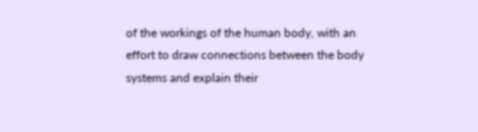of the workings of the human body, with an effort to draw connections between the body systems and explain their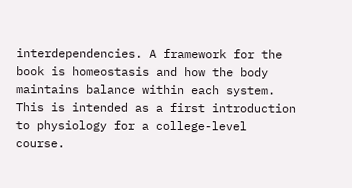interdependencies. A framework for the book is homeostasis and how the body maintains balance within each system. This is intended as a first introduction to physiology for a college-level course.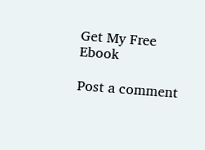Get My Free Ebook

Post a comment